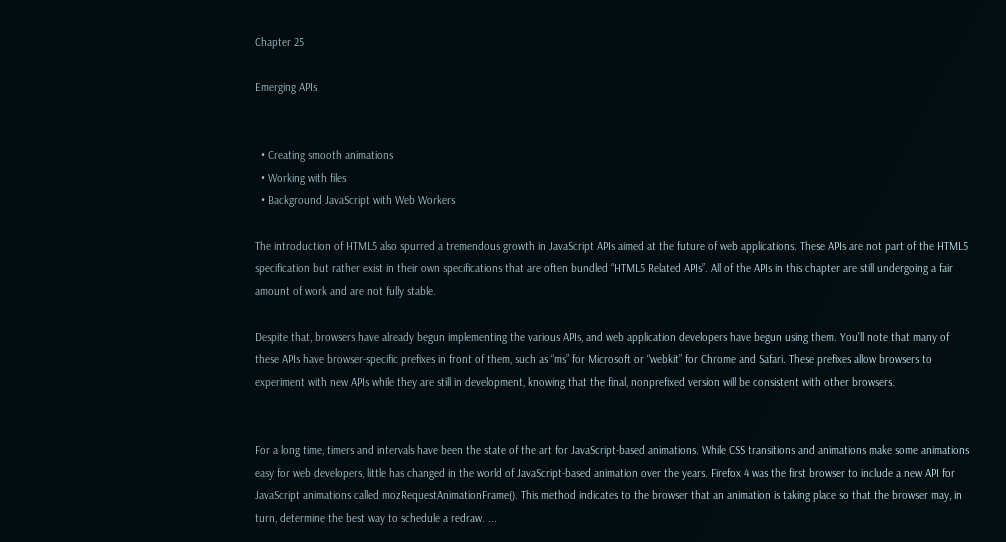Chapter 25

Emerging APIs


  • Creating smooth animations
  • Working with files
  • Background JavaScript with Web Workers

The introduction of HTML5 also spurred a tremendous growth in JavaScript APIs aimed at the future of web applications. These APIs are not part of the HTML5 specification but rather exist in their own specifications that are often bundled “HTML5 Related APIs”. All of the APIs in this chapter are still undergoing a fair amount of work and are not fully stable.

Despite that, browsers have already begun implementing the various APIs, and web application developers have begun using them. You’ll note that many of these APIs have browser-specific prefixes in front of them, such as “ms” for Microsoft or “webkit” for Chrome and Safari. These prefixes allow browsers to experiment with new APIs while they are still in development, knowing that the final, nonprefixed version will be consistent with other browsers.


For a long time, timers and intervals have been the state of the art for JavaScript-based animations. While CSS transitions and animations make some animations easy for web developers, little has changed in the world of JavaScript-based animation over the years. Firefox 4 was the first browser to include a new API for JavaScript animations called mozRequestAnimationFrame(). This method indicates to the browser that an animation is taking place so that the browser may, in turn, determine the best way to schedule a redraw. ...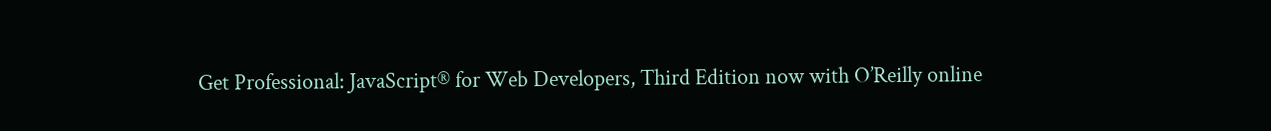Get Professional: JavaScript® for Web Developers, Third Edition now with O’Reilly online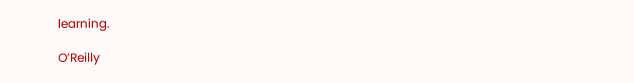learning.

O’Reilly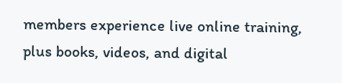members experience live online training, plus books, videos, and digital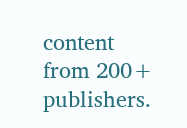content from 200+ publishers.